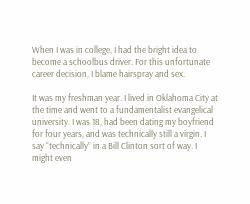When I was in college, I had the bright idea to become a schoolbus driver. For this unfortunate career decision, I blame hairspray and sex.

It was my freshman year. I lived in Oklahoma City at the time and went to a fundamentalist evangelical university. I was 18, had been dating my boyfriend for four years, and was technically still a virgin. I say “technically” in a Bill Clinton sort of way. I might even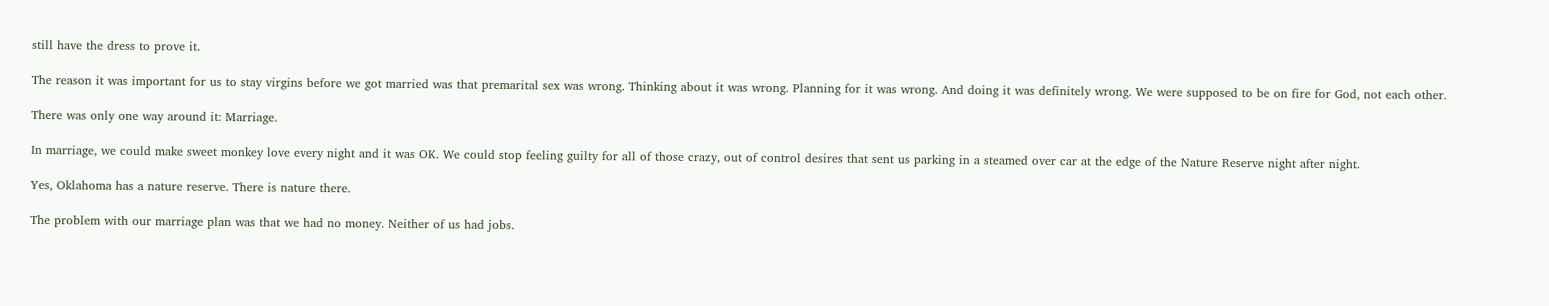still have the dress to prove it.

The reason it was important for us to stay virgins before we got married was that premarital sex was wrong. Thinking about it was wrong. Planning for it was wrong. And doing it was definitely wrong. We were supposed to be on fire for God, not each other.

There was only one way around it: Marriage.

In marriage, we could make sweet monkey love every night and it was OK. We could stop feeling guilty for all of those crazy, out of control desires that sent us parking in a steamed over car at the edge of the Nature Reserve night after night.

Yes, Oklahoma has a nature reserve. There is nature there.

The problem with our marriage plan was that we had no money. Neither of us had jobs.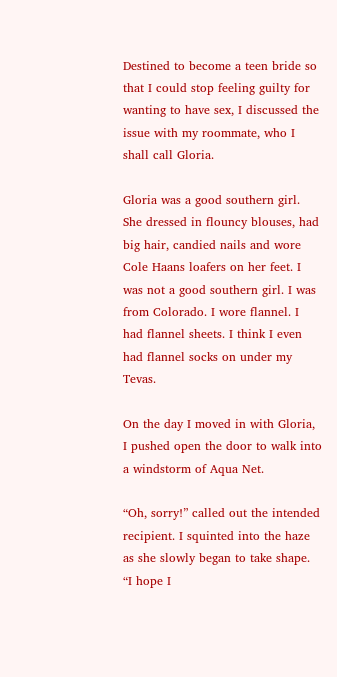Destined to become a teen bride so that I could stop feeling guilty for wanting to have sex, I discussed the issue with my roommate, who I shall call Gloria.

Gloria was a good southern girl. She dressed in flouncy blouses, had big hair, candied nails and wore Cole Haans loafers on her feet. I was not a good southern girl. I was from Colorado. I wore flannel. I had flannel sheets. I think I even had flannel socks on under my Tevas.

On the day I moved in with Gloria, I pushed open the door to walk into a windstorm of Aqua Net.

“Oh, sorry!” called out the intended recipient. I squinted into the haze as she slowly began to take shape. “I hope I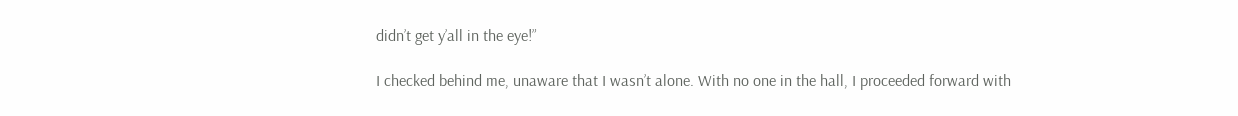didn’t get y’all in the eye!”

I checked behind me, unaware that I wasn’t alone. With no one in the hall, I proceeded forward with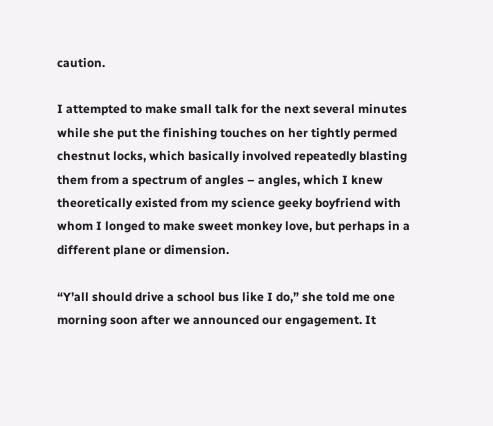caution.

I attempted to make small talk for the next several minutes while she put the finishing touches on her tightly permed chestnut locks, which basically involved repeatedly blasting them from a spectrum of angles – angles, which I knew theoretically existed from my science geeky boyfriend with whom I longed to make sweet monkey love, but perhaps in a different plane or dimension.

“Y’all should drive a school bus like I do,” she told me one morning soon after we announced our engagement. It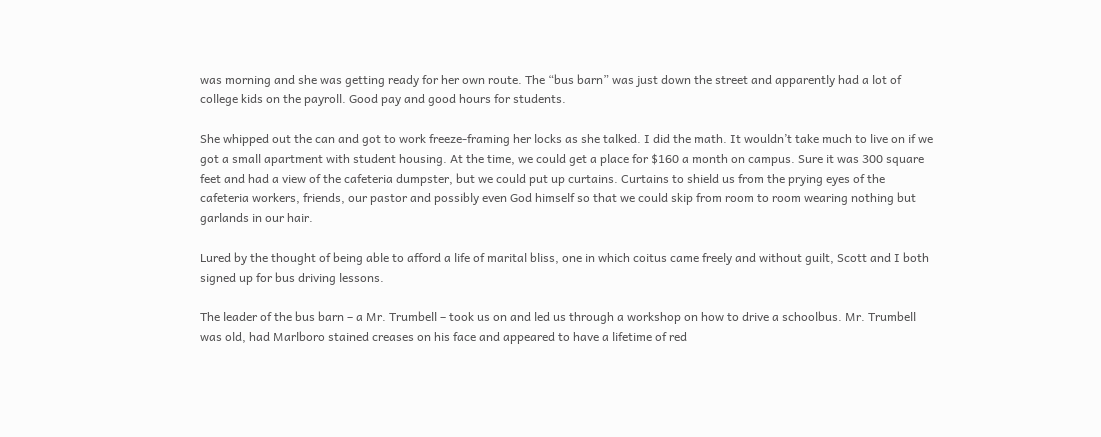was morning and she was getting ready for her own route. The “bus barn” was just down the street and apparently had a lot of college kids on the payroll. Good pay and good hours for students.

She whipped out the can and got to work freeze-framing her locks as she talked. I did the math. It wouldn’t take much to live on if we got a small apartment with student housing. At the time, we could get a place for $160 a month on campus. Sure it was 300 square feet and had a view of the cafeteria dumpster, but we could put up curtains. Curtains to shield us from the prying eyes of the cafeteria workers, friends, our pastor and possibly even God himself so that we could skip from room to room wearing nothing but garlands in our hair.

Lured by the thought of being able to afford a life of marital bliss, one in which coitus came freely and without guilt, Scott and I both signed up for bus driving lessons.

The leader of the bus barn – a Mr. Trumbell – took us on and led us through a workshop on how to drive a schoolbus. Mr. Trumbell was old, had Marlboro stained creases on his face and appeared to have a lifetime of red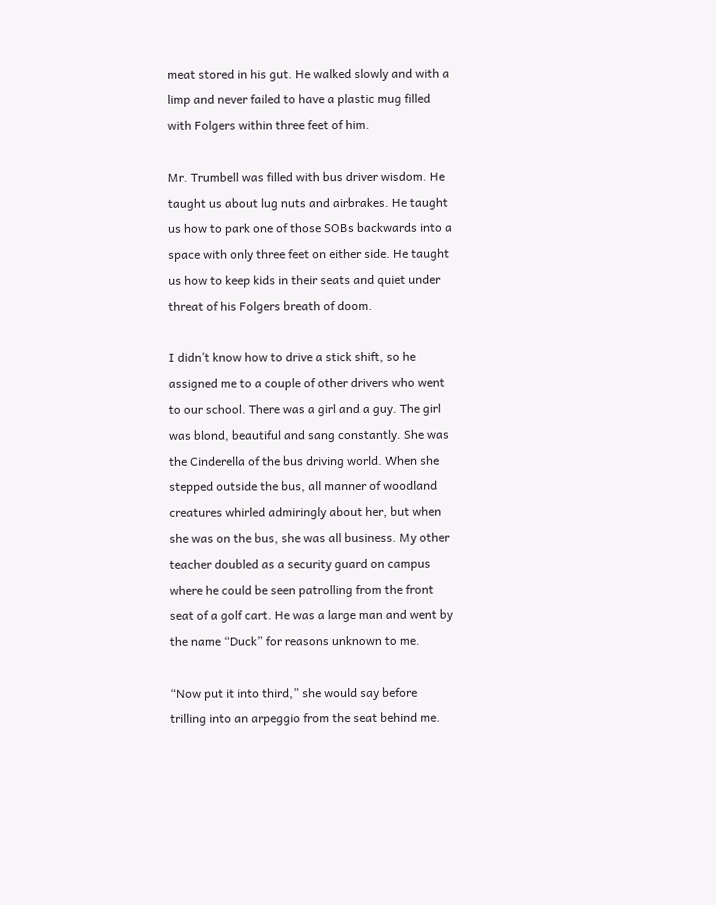meat stored in his gut. He walked slowly and with a limp and never failed to have a plastic mug filled with Folgers within three feet of him.

Mr. Trumbell was filled with bus driver wisdom. He taught us about lug nuts and airbrakes. He taught us how to park one of those SOBs backwards into a space with only three feet on either side. He taught us how to keep kids in their seats and quiet under threat of his Folgers breath of doom.

I didn’t know how to drive a stick shift, so he assigned me to a couple of other drivers who went to our school. There was a girl and a guy. The girl was blond, beautiful and sang constantly. She was the Cinderella of the bus driving world. When she stepped outside the bus, all manner of woodland creatures whirled admiringly about her, but when she was on the bus, she was all business. My other teacher doubled as a security guard on campus where he could be seen patrolling from the front seat of a golf cart. He was a large man and went by the name “Duck” for reasons unknown to me.

“Now put it into third,” she would say before trilling into an arpeggio from the seat behind me.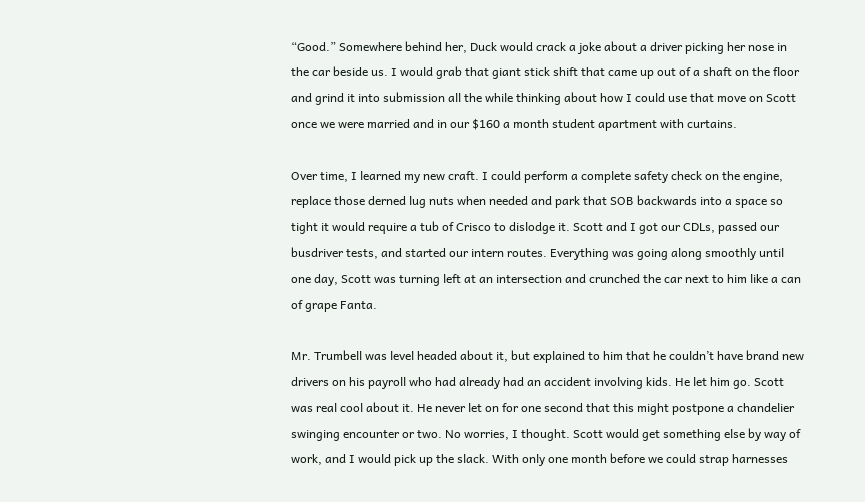“Good.” Somewhere behind her, Duck would crack a joke about a driver picking her nose in the car beside us. I would grab that giant stick shift that came up out of a shaft on the floor and grind it into submission all the while thinking about how I could use that move on Scott once we were married and in our $160 a month student apartment with curtains.

Over time, I learned my new craft. I could perform a complete safety check on the engine, replace those derned lug nuts when needed and park that SOB backwards into a space so tight it would require a tub of Crisco to dislodge it. Scott and I got our CDLs, passed our busdriver tests, and started our intern routes. Everything was going along smoothly until one day, Scott was turning left at an intersection and crunched the car next to him like a can of grape Fanta.

Mr. Trumbell was level headed about it, but explained to him that he couldn’t have brand new drivers on his payroll who had already had an accident involving kids. He let him go. Scott was real cool about it. He never let on for one second that this might postpone a chandelier swinging encounter or two. No worries, I thought. Scott would get something else by way of work, and I would pick up the slack. With only one month before we could strap harnesses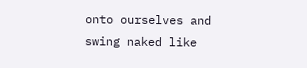onto ourselves and swing naked like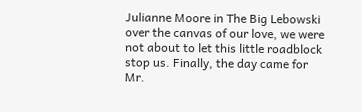Julianne Moore in The Big Lebowski over the canvas of our love, we were not about to let this little roadblock stop us. Finally, the day came for Mr.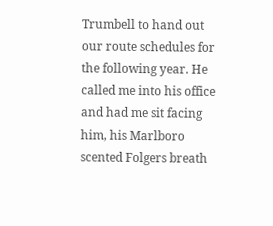Trumbell to hand out our route schedules for the following year. He called me into his office and had me sit facing him, his Marlboro scented Folgers breath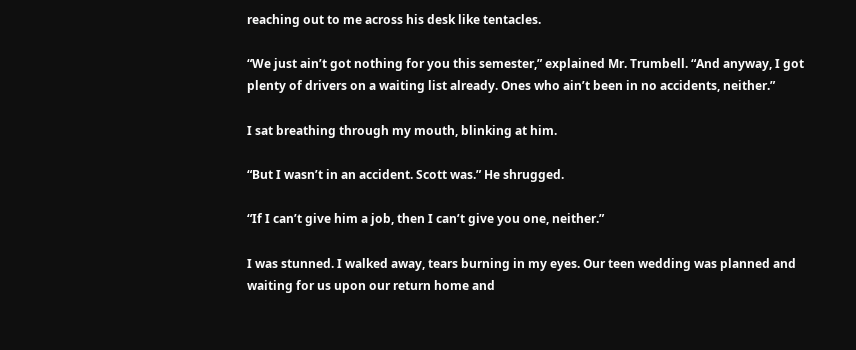reaching out to me across his desk like tentacles.

“We just ain’t got nothing for you this semester,” explained Mr. Trumbell. “And anyway, I got plenty of drivers on a waiting list already. Ones who ain’t been in no accidents, neither.”

I sat breathing through my mouth, blinking at him.

“But I wasn’t in an accident. Scott was.” He shrugged.

“If I can’t give him a job, then I can’t give you one, neither.”

I was stunned. I walked away, tears burning in my eyes. Our teen wedding was planned and waiting for us upon our return home and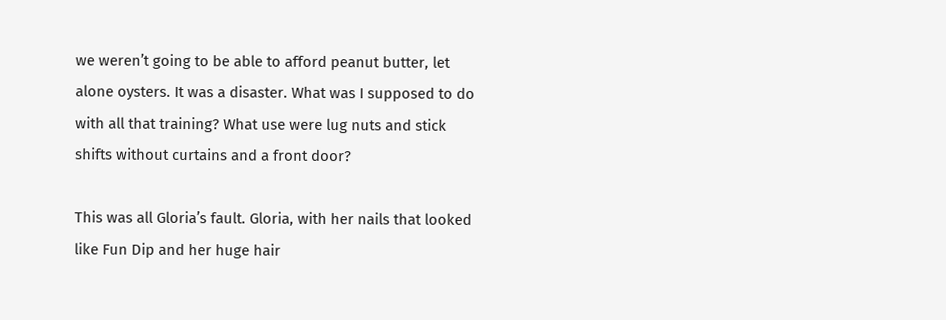we weren’t going to be able to afford peanut butter, let alone oysters. It was a disaster. What was I supposed to do with all that training? What use were lug nuts and stick shifts without curtains and a front door?

This was all Gloria’s fault. Gloria, with her nails that looked like Fun Dip and her huge hair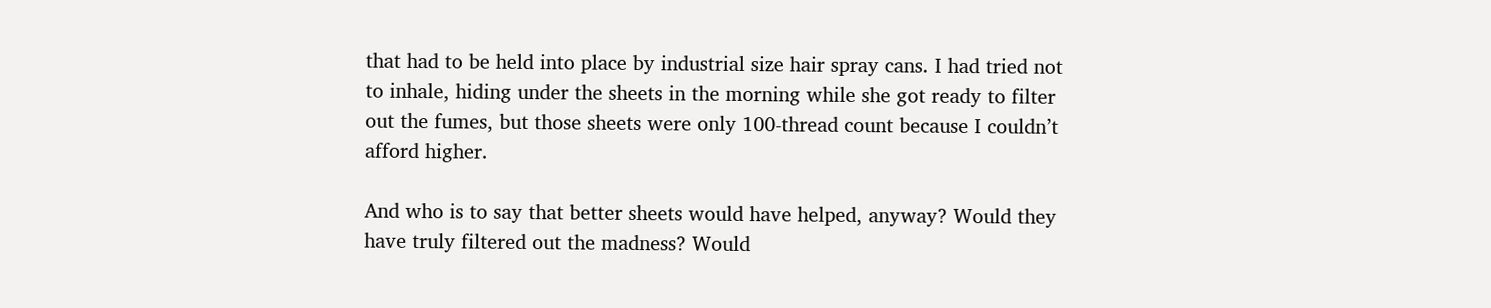that had to be held into place by industrial size hair spray cans. I had tried not to inhale, hiding under the sheets in the morning while she got ready to filter out the fumes, but those sheets were only 100-thread count because I couldn’t afford higher.

And who is to say that better sheets would have helped, anyway? Would they have truly filtered out the madness? Would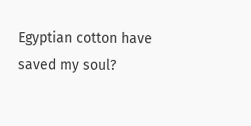Egyptian cotton have saved my soul?